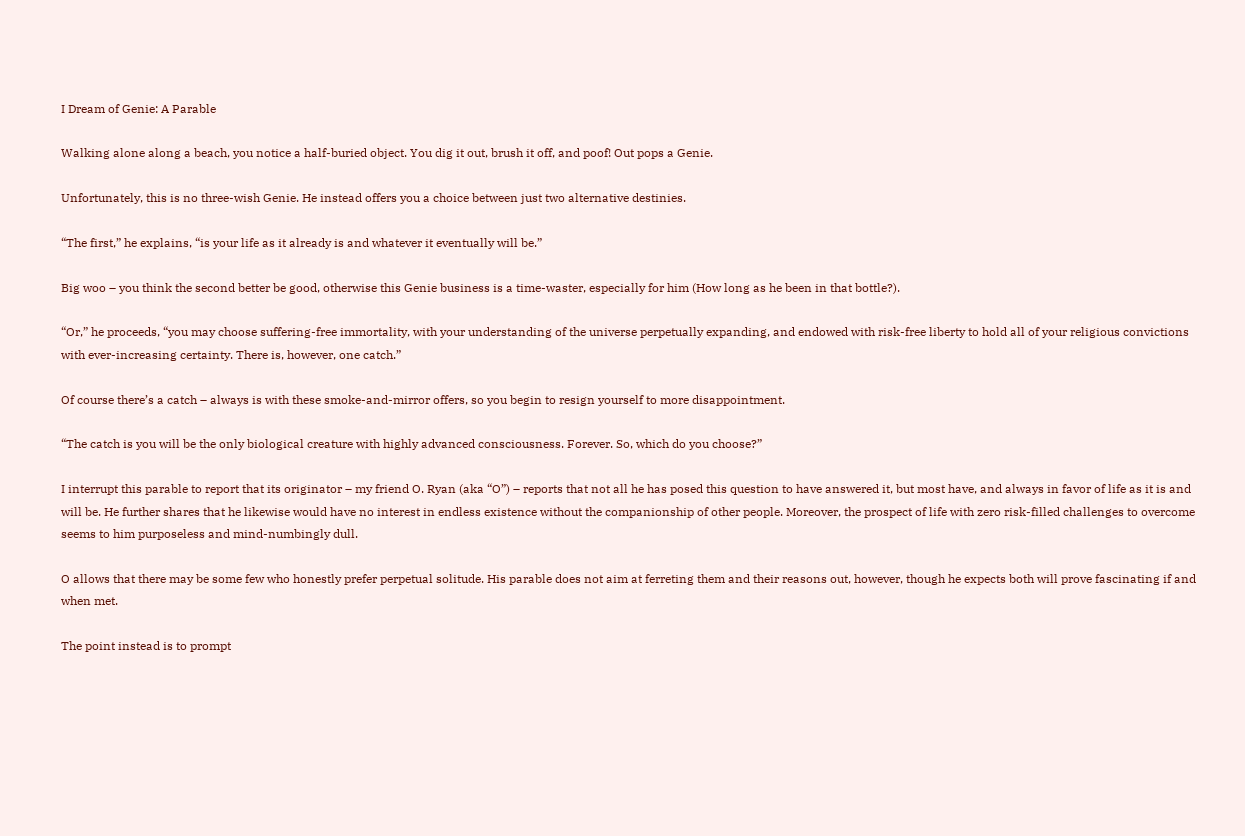I Dream of Genie: A Parable

Walking alone along a beach, you notice a half-buried object. You dig it out, brush it off, and poof! Out pops a Genie.

Unfortunately, this is no three-wish Genie. He instead offers you a choice between just two alternative destinies.

“The first,” he explains, “is your life as it already is and whatever it eventually will be.”

Big woo – you think the second better be good, otherwise this Genie business is a time-waster, especially for him (How long as he been in that bottle?).

“Or,” he proceeds, “you may choose suffering-free immortality, with your understanding of the universe perpetually expanding, and endowed with risk-free liberty to hold all of your religious convictions with ever-increasing certainty. There is, however, one catch.”

Of course there’s a catch – always is with these smoke-and-mirror offers, so you begin to resign yourself to more disappointment.

“The catch is you will be the only biological creature with highly advanced consciousness. Forever. So, which do you choose?”

I interrupt this parable to report that its originator – my friend O. Ryan (aka “O”) – reports that not all he has posed this question to have answered it, but most have, and always in favor of life as it is and will be. He further shares that he likewise would have no interest in endless existence without the companionship of other people. Moreover, the prospect of life with zero risk-filled challenges to overcome seems to him purposeless and mind-numbingly dull.

O allows that there may be some few who honestly prefer perpetual solitude. His parable does not aim at ferreting them and their reasons out, however, though he expects both will prove fascinating if and when met.

The point instead is to prompt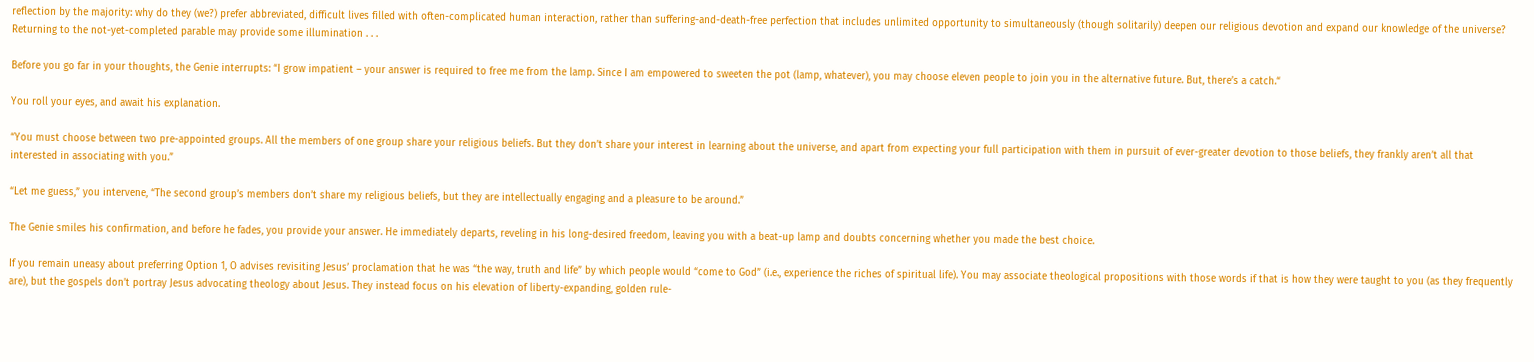reflection by the majority: why do they (we?) prefer abbreviated, difficult lives filled with often-complicated human interaction, rather than suffering-and-death-free perfection that includes unlimited opportunity to simultaneously (though solitarily) deepen our religious devotion and expand our knowledge of the universe? Returning to the not-yet-completed parable may provide some illumination . . .

Before you go far in your thoughts, the Genie interrupts: “I grow impatient – your answer is required to free me from the lamp. Since I am empowered to sweeten the pot (lamp, whatever), you may choose eleven people to join you in the alternative future. But, there’s a catch.“

You roll your eyes, and await his explanation.

“You must choose between two pre-appointed groups. All the members of one group share your religious beliefs. But they don’t share your interest in learning about the universe, and apart from expecting your full participation with them in pursuit of ever-greater devotion to those beliefs, they frankly aren’t all that interested in associating with you.”

“Let me guess,” you intervene, “The second group’s members don’t share my religious beliefs, but they are intellectually engaging and a pleasure to be around.”

The Genie smiles his confirmation, and before he fades, you provide your answer. He immediately departs, reveling in his long-desired freedom, leaving you with a beat-up lamp and doubts concerning whether you made the best choice.

If you remain uneasy about preferring Option 1, O advises revisiting Jesus’ proclamation that he was “the way, truth and life” by which people would “come to God” (i.e., experience the riches of spiritual life). You may associate theological propositions with those words if that is how they were taught to you (as they frequently are), but the gospels don’t portray Jesus advocating theology about Jesus. They instead focus on his elevation of liberty-expanding, golden rule-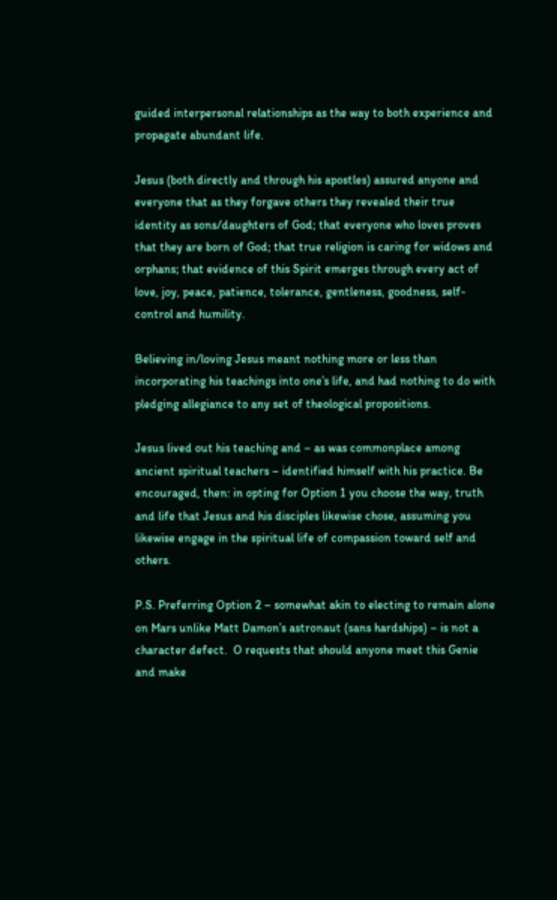guided interpersonal relationships as the way to both experience and propagate abundant life.

Jesus (both directly and through his apostles) assured anyone and everyone that as they forgave others they revealed their true identity as sons/daughters of God; that everyone who loves proves that they are born of God; that true religion is caring for widows and orphans; that evidence of this Spirit emerges through every act of love, joy, peace, patience, tolerance, gentleness, goodness, self-control and humility.

Believing in/loving Jesus meant nothing more or less than incorporating his teachings into one’s life, and had nothing to do with pledging allegiance to any set of theological propositions.

Jesus lived out his teaching and – as was commonplace among ancient spiritual teachers – identified himself with his practice. Be encouraged, then: in opting for Option 1 you choose the way, truth and life that Jesus and his disciples likewise chose, assuming you likewise engage in the spiritual life of compassion toward self and others.

P.S. Preferring Option 2 – somewhat akin to electing to remain alone on Mars unlike Matt Damon’s astronaut (sans hardships) – is not a character defect.  O requests that should anyone meet this Genie and make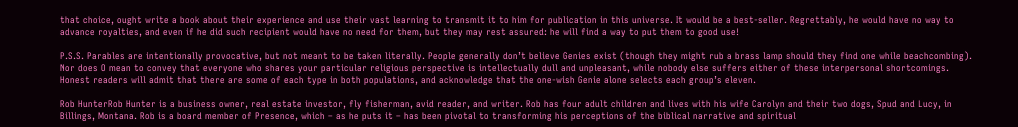that choice, ought write a book about their experience and use their vast learning to transmit it to him for publication in this universe. It would be a best-seller. Regrettably, he would have no way to advance royalties, and even if he did such recipient would have no need for them, but they may rest assured: he will find a way to put them to good use!

P.S.S. Parables are intentionally provocative, but not meant to be taken literally. People generally don’t believe Genies exist (though they might rub a brass lamp should they find one while beachcombing). Nor does O mean to convey that everyone who shares your particular religious perspective is intellectually dull and unpleasant, while nobody else suffers either of these interpersonal shortcomings. Honest readers will admit that there are some of each type in both populations, and acknowledge that the one-wish Genie alone selects each group’s eleven.

Rob HunterRob Hunter is a business owner, real estate investor, fly fisherman, avid reader, and writer. Rob has four adult children and lives with his wife Carolyn and their two dogs, Spud and Lucy, in Billings, Montana. Rob is a board member of Presence, which – as he puts it – has been pivotal to transforming his perceptions of the biblical narrative and spiritual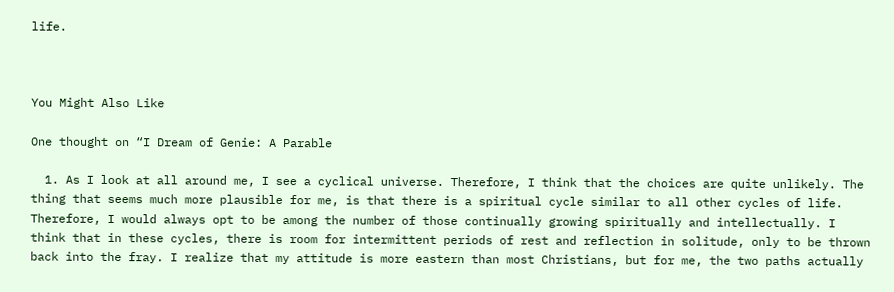life.



You Might Also Like

One thought on “I Dream of Genie: A Parable

  1. As I look at all around me, I see a cyclical universe. Therefore, I think that the choices are quite unlikely. The thing that seems much more plausible for me, is that there is a spiritual cycle similar to all other cycles of life. Therefore, I would always opt to be among the number of those continually growing spiritually and intellectually. I think that in these cycles, there is room for intermittent periods of rest and reflection in solitude, only to be thrown back into the fray. I realize that my attitude is more eastern than most Christians, but for me, the two paths actually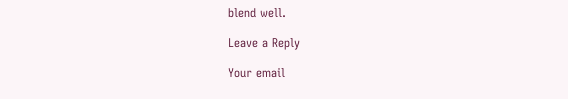blend well.

Leave a Reply

Your email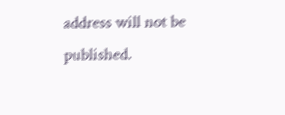address will not be published.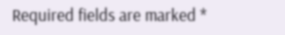Required fields are marked *